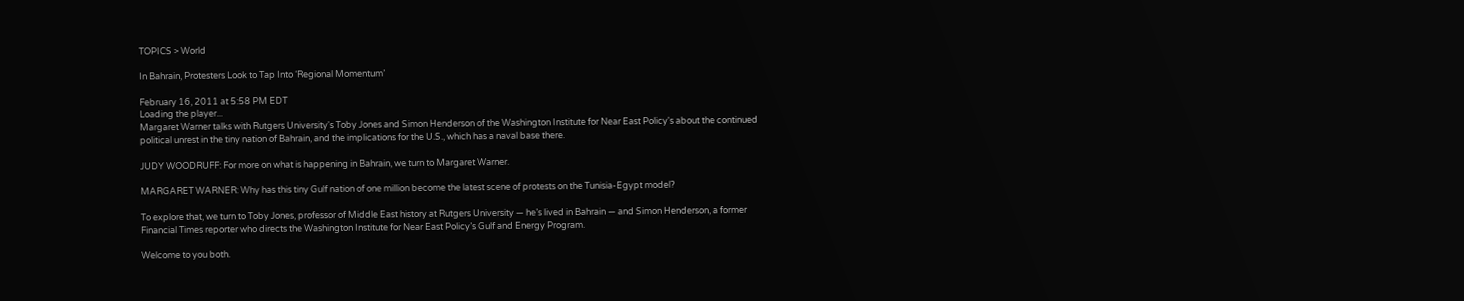TOPICS > World

In Bahrain, Protesters Look to Tap Into ‘Regional Momentum’

February 16, 2011 at 5:58 PM EDT
Loading the player...
Margaret Warner talks with Rutgers University's Toby Jones and Simon Henderson of the Washington Institute for Near East Policy's about the continued political unrest in the tiny nation of Bahrain, and the implications for the U.S., which has a naval base there.

JUDY WOODRUFF: For more on what is happening in Bahrain, we turn to Margaret Warner.

MARGARET WARNER: Why has this tiny Gulf nation of one million become the latest scene of protests on the Tunisia-Egypt model?

To explore that, we turn to Toby Jones, professor of Middle East history at Rutgers University — he’s lived in Bahrain — and Simon Henderson, a former Financial Times reporter who directs the Washington Institute for Near East Policy’s Gulf and Energy Program.

Welcome to you both.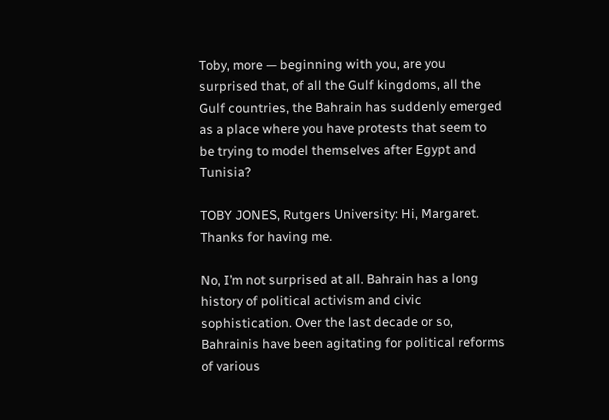Toby, more — beginning with you, are you surprised that, of all the Gulf kingdoms, all the Gulf countries, the Bahrain has suddenly emerged as a place where you have protests that seem to be trying to model themselves after Egypt and Tunisia?

TOBY JONES, Rutgers University: Hi, Margaret. Thanks for having me.

No, I’m not surprised at all. Bahrain has a long history of political activism and civic sophistication. Over the last decade or so, Bahrainis have been agitating for political reforms of various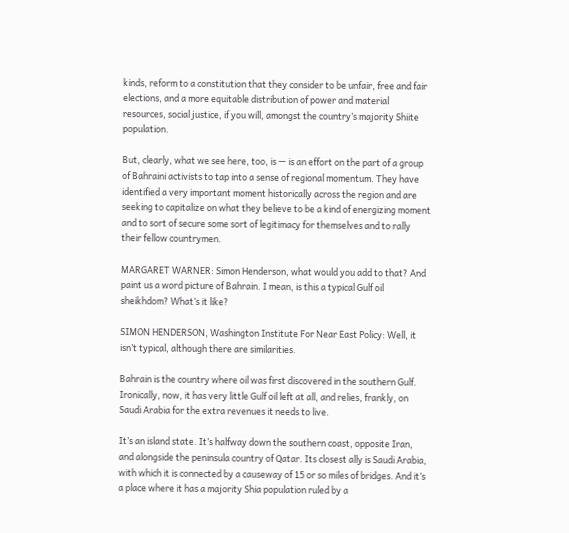kinds, reform to a constitution that they consider to be unfair, free and fair elections, and a more equitable distribution of power and material resources, social justice, if you will, amongst the country’s majority Shiite population.

But, clearly, what we see here, too, is — is an effort on the part of a group of Bahraini activists to tap into a sense of regional momentum. They have identified a very important moment historically across the region and are seeking to capitalize on what they believe to be a kind of energizing moment and to sort of secure some sort of legitimacy for themselves and to rally their fellow countrymen.

MARGARET WARNER: Simon Henderson, what would you add to that? And paint us a word picture of Bahrain. I mean, is this a typical Gulf oil sheikhdom? What’s it like?

SIMON HENDERSON, Washington Institute For Near East Policy: Well, it isn’t typical, although there are similarities.

Bahrain is the country where oil was first discovered in the southern Gulf. Ironically, now, it has very little Gulf oil left at all, and relies, frankly, on Saudi Arabia for the extra revenues it needs to live.

It’s an island state. It’s halfway down the southern coast, opposite Iran, and alongside the peninsula country of Qatar. Its closest ally is Saudi Arabia, with which it is connected by a causeway of 15 or so miles of bridges. And it’s a place where it has a majority Shia population ruled by a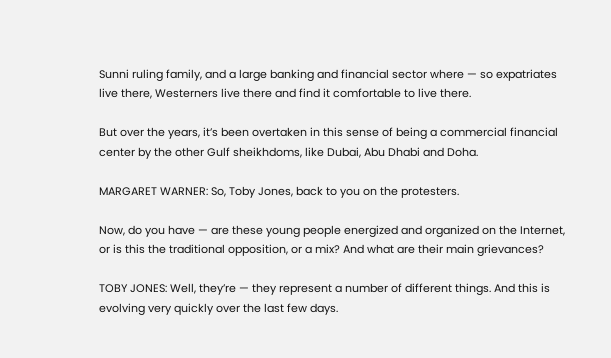Sunni ruling family, and a large banking and financial sector where — so expatriates live there, Westerners live there and find it comfortable to live there.

But over the years, it’s been overtaken in this sense of being a commercial financial center by the other Gulf sheikhdoms, like Dubai, Abu Dhabi and Doha.

MARGARET WARNER: So, Toby Jones, back to you on the protesters.

Now, do you have — are these young people energized and organized on the Internet, or is this the traditional opposition, or a mix? And what are their main grievances?

TOBY JONES: Well, they’re — they represent a number of different things. And this is evolving very quickly over the last few days.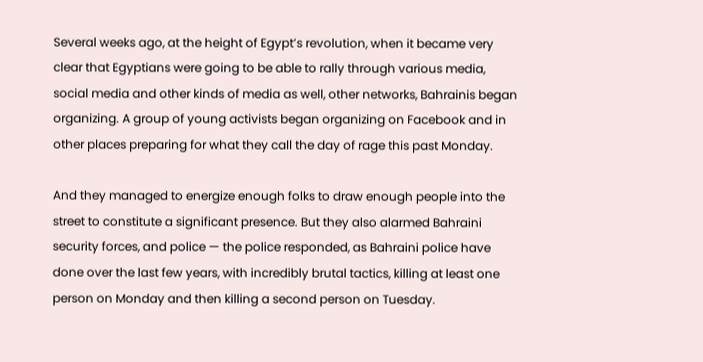Several weeks ago, at the height of Egypt’s revolution, when it became very clear that Egyptians were going to be able to rally through various media, social media and other kinds of media as well, other networks, Bahrainis began organizing. A group of young activists began organizing on Facebook and in other places preparing for what they call the day of rage this past Monday.

And they managed to energize enough folks to draw enough people into the street to constitute a significant presence. But they also alarmed Bahraini security forces, and police — the police responded, as Bahraini police have done over the last few years, with incredibly brutal tactics, killing at least one person on Monday and then killing a second person on Tuesday.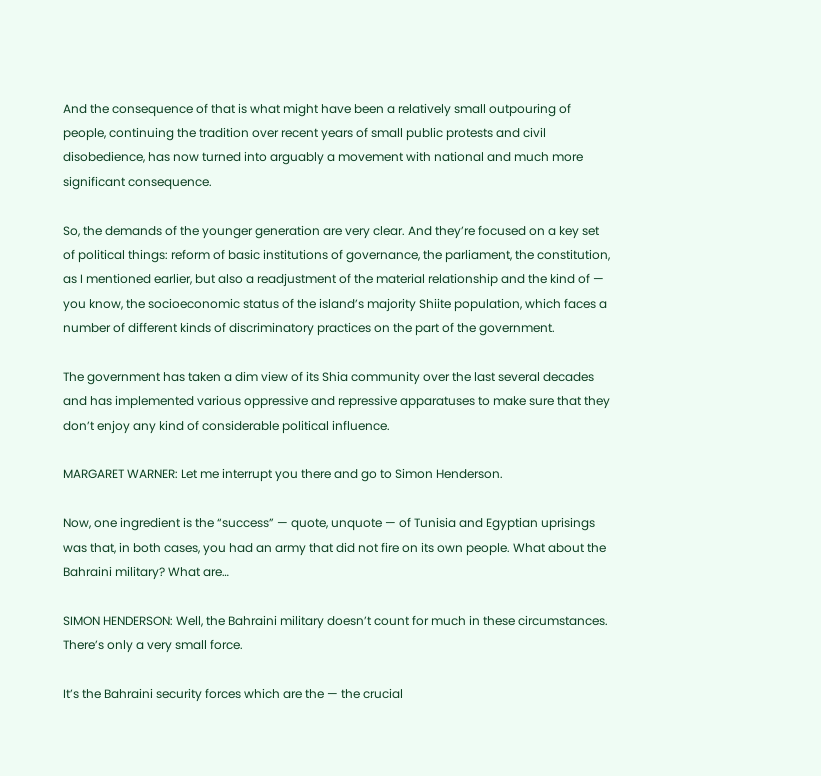And the consequence of that is what might have been a relatively small outpouring of people, continuing the tradition over recent years of small public protests and civil disobedience, has now turned into arguably a movement with national and much more significant consequence.

So, the demands of the younger generation are very clear. And they’re focused on a key set of political things: reform of basic institutions of governance, the parliament, the constitution, as I mentioned earlier, but also a readjustment of the material relationship and the kind of — you know, the socioeconomic status of the island’s majority Shiite population, which faces a number of different kinds of discriminatory practices on the part of the government.

The government has taken a dim view of its Shia community over the last several decades and has implemented various oppressive and repressive apparatuses to make sure that they don’t enjoy any kind of considerable political influence.

MARGARET WARNER: Let me interrupt you there and go to Simon Henderson.

Now, one ingredient is the “success” — quote, unquote — of Tunisia and Egyptian uprisings was that, in both cases, you had an army that did not fire on its own people. What about the Bahraini military? What are…

SIMON HENDERSON: Well, the Bahraini military doesn’t count for much in these circumstances. There’s only a very small force.

It’s the Bahraini security forces which are the — the crucial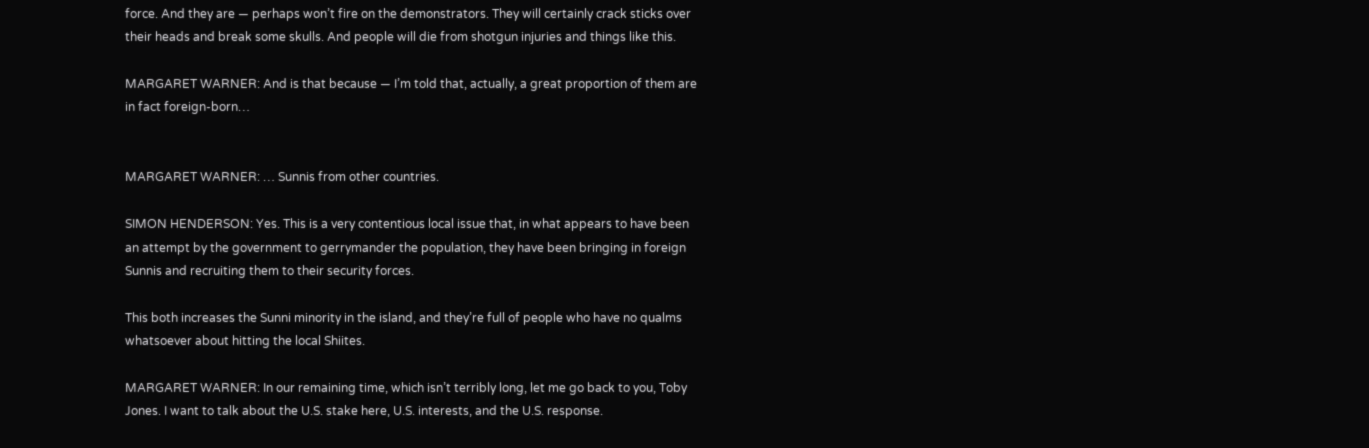force. And they are — perhaps won’t fire on the demonstrators. They will certainly crack sticks over their heads and break some skulls. And people will die from shotgun injuries and things like this.

MARGARET WARNER: And is that because — I’m told that, actually, a great proportion of them are in fact foreign-born…


MARGARET WARNER: … Sunnis from other countries.

SIMON HENDERSON: Yes. This is a very contentious local issue that, in what appears to have been an attempt by the government to gerrymander the population, they have been bringing in foreign Sunnis and recruiting them to their security forces.

This both increases the Sunni minority in the island, and they’re full of people who have no qualms whatsoever about hitting the local Shiites.

MARGARET WARNER: In our remaining time, which isn’t terribly long, let me go back to you, Toby Jones. I want to talk about the U.S. stake here, U.S. interests, and the U.S. response.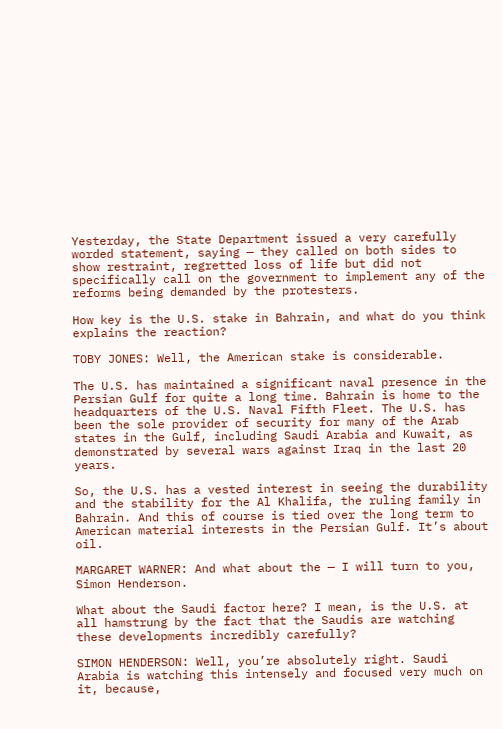Yesterday, the State Department issued a very carefully worded statement, saying — they called on both sides to show restraint, regretted loss of life but did not specifically call on the government to implement any of the reforms being demanded by the protesters.

How key is the U.S. stake in Bahrain, and what do you think explains the reaction?

TOBY JONES: Well, the American stake is considerable.

The U.S. has maintained a significant naval presence in the Persian Gulf for quite a long time. Bahrain is home to the headquarters of the U.S. Naval Fifth Fleet. The U.S. has been the sole provider of security for many of the Arab states in the Gulf, including Saudi Arabia and Kuwait, as demonstrated by several wars against Iraq in the last 20 years.

So, the U.S. has a vested interest in seeing the durability and the stability for the Al Khalifa, the ruling family in Bahrain. And this of course is tied over the long term to American material interests in the Persian Gulf. It’s about oil.

MARGARET WARNER: And what about the — I will turn to you, Simon Henderson.

What about the Saudi factor here? I mean, is the U.S. at all hamstrung by the fact that the Saudis are watching these developments incredibly carefully?

SIMON HENDERSON: Well, you’re absolutely right. Saudi Arabia is watching this intensely and focused very much on it, because,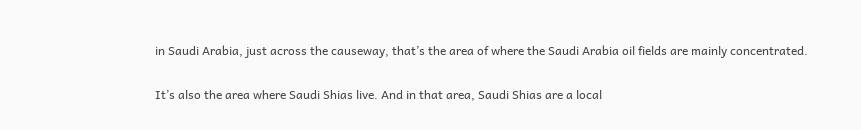in Saudi Arabia, just across the causeway, that’s the area of where the Saudi Arabia oil fields are mainly concentrated.

It’s also the area where Saudi Shias live. And in that area, Saudi Shias are a local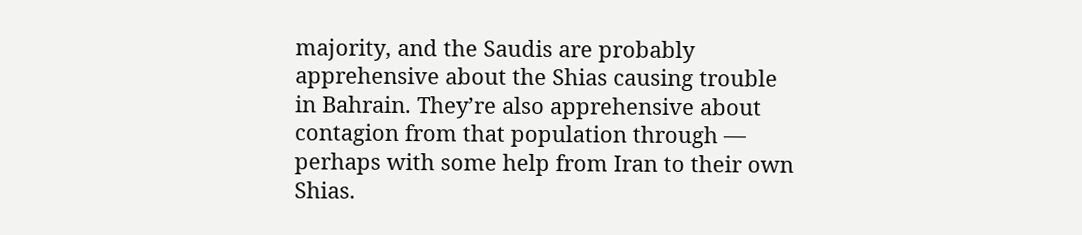majority, and the Saudis are probably apprehensive about the Shias causing trouble in Bahrain. They’re also apprehensive about contagion from that population through — perhaps with some help from Iran to their own Shias.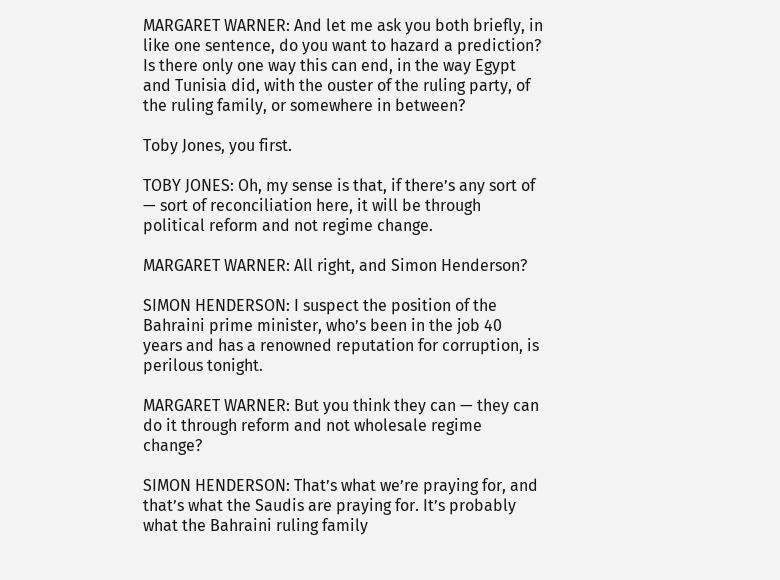MARGARET WARNER: And let me ask you both briefly, in like one sentence, do you want to hazard a prediction? Is there only one way this can end, in the way Egypt and Tunisia did, with the ouster of the ruling party, of the ruling family, or somewhere in between?

Toby Jones, you first.

TOBY JONES: Oh, my sense is that, if there’s any sort of — sort of reconciliation here, it will be through political reform and not regime change.

MARGARET WARNER: All right, and Simon Henderson?

SIMON HENDERSON: I suspect the position of the Bahraini prime minister, who’s been in the job 40 years and has a renowned reputation for corruption, is perilous tonight.

MARGARET WARNER: But you think they can — they can do it through reform and not wholesale regime change?

SIMON HENDERSON: That’s what we’re praying for, and that’s what the Saudis are praying for. It’s probably what the Bahraini ruling family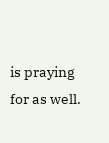is praying for as well.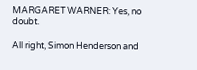MARGARET WARNER: Yes, no doubt.

All right, Simon Henderson and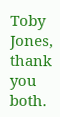Toby Jones, thank you both.